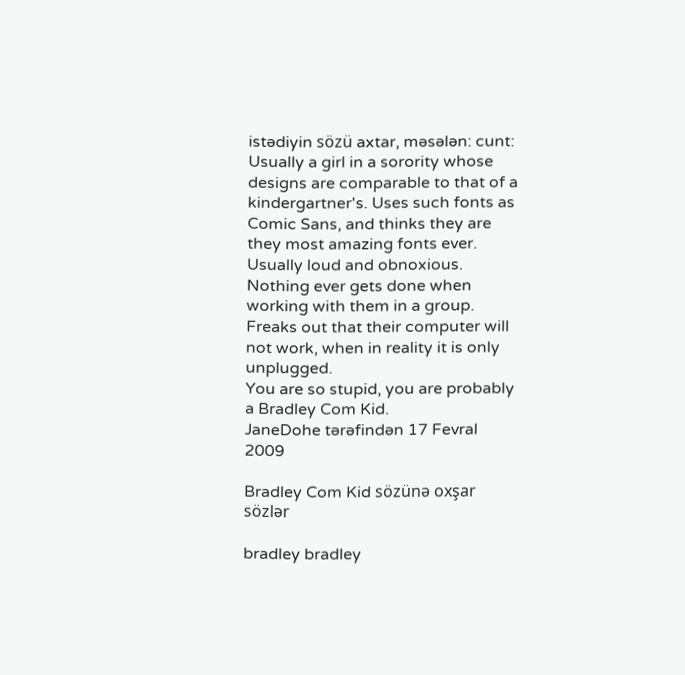istədiyin sözü axtar, məsələn: cunt:
Usually a girl in a sorority whose designs are comparable to that of a kindergartner's. Uses such fonts as Comic Sans, and thinks they are they most amazing fonts ever. Usually loud and obnoxious. Nothing ever gets done when working with them in a group. Freaks out that their computer will not work, when in reality it is only unplugged.
You are so stupid, you are probably a Bradley Com Kid.
JaneDohe tərəfindən 17 Fevral 2009

Bradley Com Kid sözünə oxşar sözlər

bradley bradley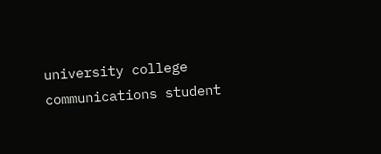university college communications student